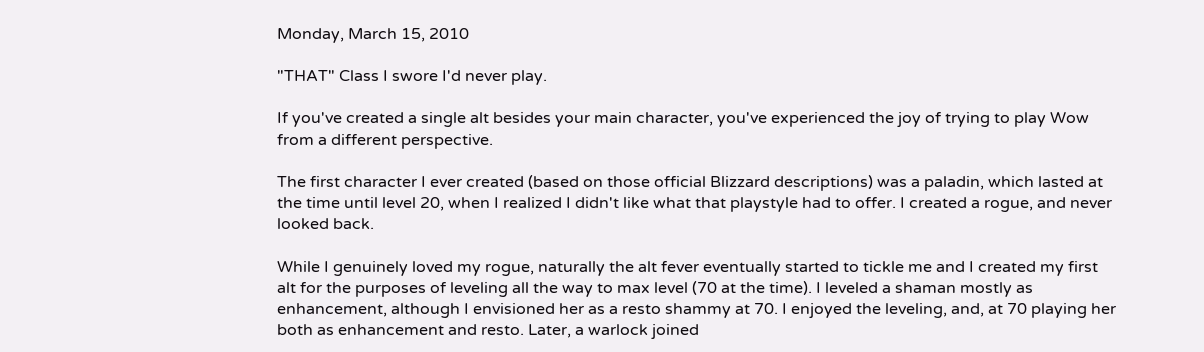Monday, March 15, 2010

"THAT" Class I swore I'd never play.

If you've created a single alt besides your main character, you've experienced the joy of trying to play Wow from a different perspective.

The first character I ever created (based on those official Blizzard descriptions) was a paladin, which lasted at the time until level 20, when I realized I didn't like what that playstyle had to offer. I created a rogue, and never looked back.

While I genuinely loved my rogue, naturally the alt fever eventually started to tickle me and I created my first alt for the purposes of leveling all the way to max level (70 at the time). I leveled a shaman mostly as enhancement, although I envisioned her as a resto shammy at 70. I enjoyed the leveling, and, at 70 playing her both as enhancement and resto. Later, a warlock joined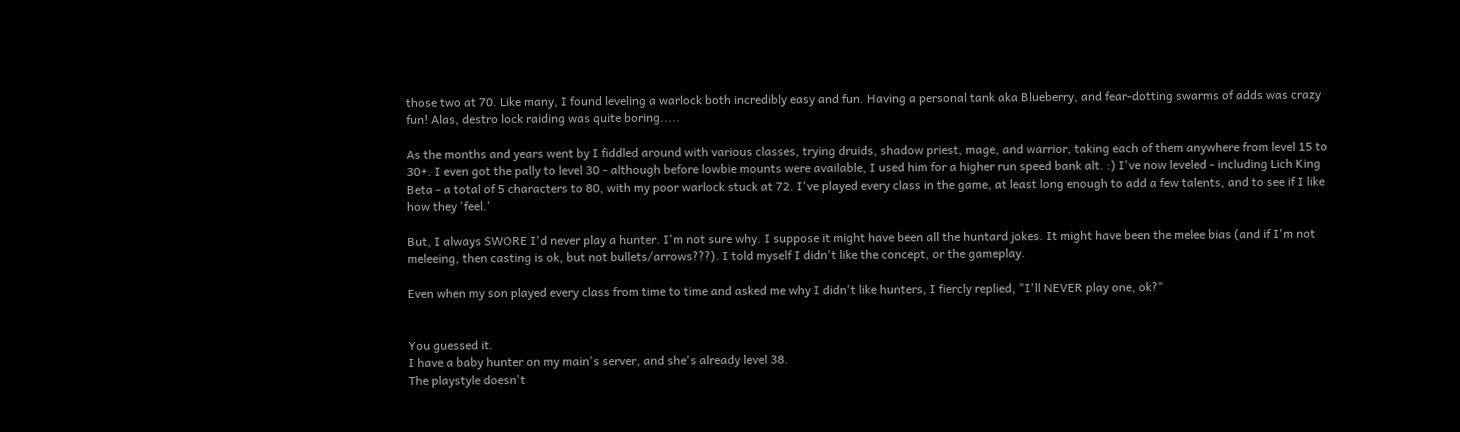those two at 70. Like many, I found leveling a warlock both incredibly easy and fun. Having a personal tank aka Blueberry, and fear-dotting swarms of adds was crazy fun! Alas, destro lock raiding was quite boring.....

As the months and years went by I fiddled around with various classes, trying druids, shadow priest, mage, and warrior, taking each of them anywhere from level 15 to 30+. I even got the pally to level 30 - although before lowbie mounts were available, I used him for a higher run speed bank alt. :) I've now leveled - including Lich King Beta - a total of 5 characters to 80, with my poor warlock stuck at 72. I've played every class in the game, at least long enough to add a few talents, and to see if I like how they 'feel.'

But, I always SWORE I'd never play a hunter. I'm not sure why. I suppose it might have been all the huntard jokes. It might have been the melee bias (and if I'm not meleeing, then casting is ok, but not bullets/arrows???). I told myself I didn't like the concept, or the gameplay.

Even when my son played every class from time to time and asked me why I didn't like hunters, I fiercly replied, "I'll NEVER play one, ok?"


You guessed it.
I have a baby hunter on my main's server, and she's already level 38.
The playstyle doesn't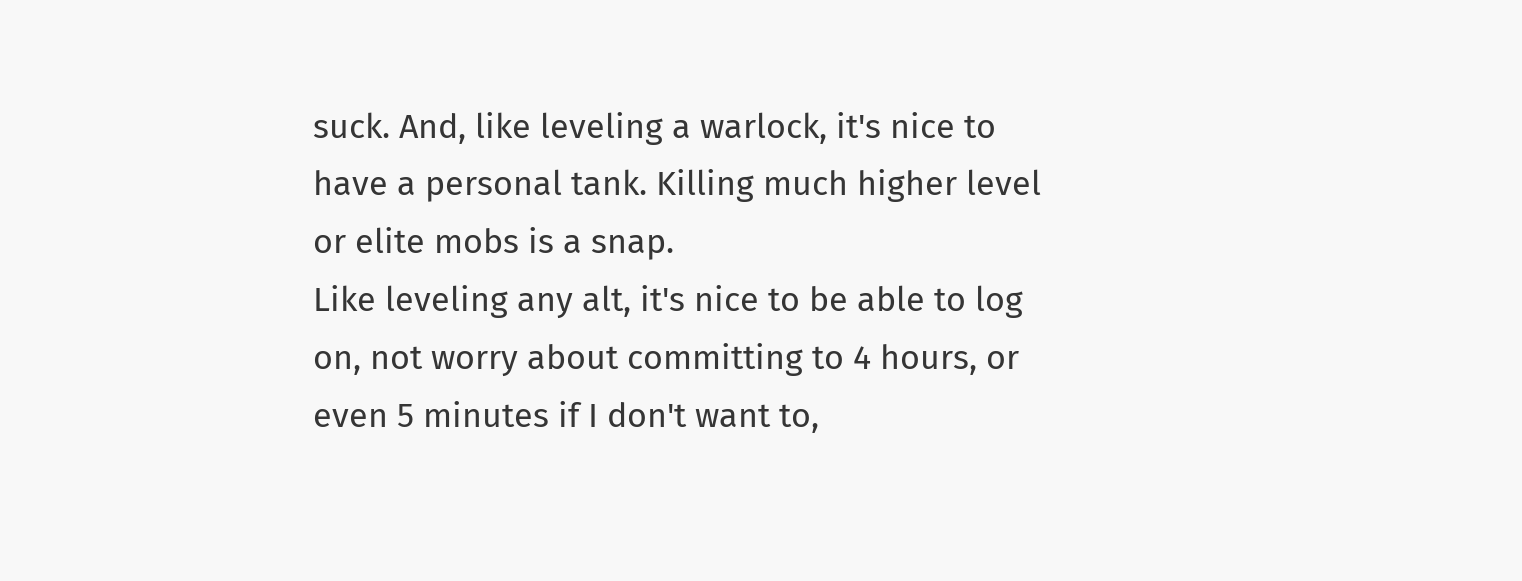suck. And, like leveling a warlock, it's nice to have a personal tank. Killing much higher level or elite mobs is a snap.
Like leveling any alt, it's nice to be able to log on, not worry about committing to 4 hours, or even 5 minutes if I don't want to,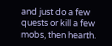and just do a few quests or kill a few mobs, then hearth.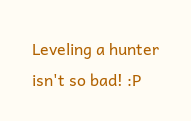Leveling a hunter isn't so bad! :P